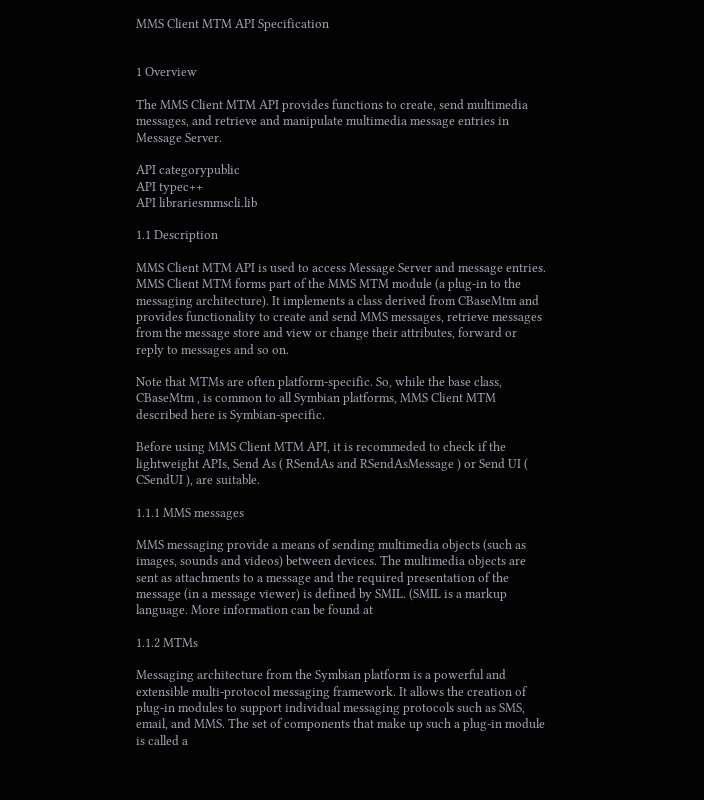MMS Client MTM API Specification


1 Overview

The MMS Client MTM API provides functions to create, send multimedia messages, and retrieve and manipulate multimedia message entries in Message Server.

API categorypublic
API typec++
API librariesmmscli.lib

1.1 Description

MMS Client MTM API is used to access Message Server and message entries. MMS Client MTM forms part of the MMS MTM module (a plug-in to the messaging architecture). It implements a class derived from CBaseMtm and provides functionality to create and send MMS messages, retrieve messages from the message store and view or change their attributes, forward or reply to messages and so on.

Note that MTMs are often platform-specific. So, while the base class, CBaseMtm , is common to all Symbian platforms, MMS Client MTM described here is Symbian-specific.

Before using MMS Client MTM API, it is recommeded to check if the lightweight APIs, Send As ( RSendAs and RSendAsMessage ) or Send UI ( CSendUI ), are suitable.

1.1.1 MMS messages

MMS messaging provide a means of sending multimedia objects (such as images, sounds and videos) between devices. The multimedia objects are sent as attachments to a message and the required presentation of the message (in a message viewer) is defined by SMIL. (SMIL is a markup language. More information can be found at

1.1.2 MTMs

Messaging architecture from the Symbian platform is a powerful and extensible multi-protocol messaging framework. It allows the creation of plug-in modules to support individual messaging protocols such as SMS, email, and MMS. The set of components that make up such a plug-in module is called a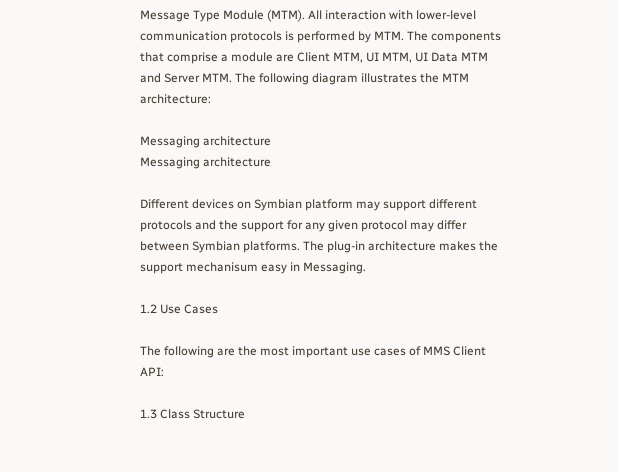Message Type Module (MTM). All interaction with lower-level communication protocols is performed by MTM. The components that comprise a module are Client MTM, UI MTM, UI Data MTM and Server MTM. The following diagram illustrates the MTM architecture:

Messaging architecture
Messaging architecture

Different devices on Symbian platform may support different protocols and the support for any given protocol may differ between Symbian platforms. The plug-in architecture makes the support mechanisum easy in Messaging.

1.2 Use Cases

The following are the most important use cases of MMS Client API:

1.3 Class Structure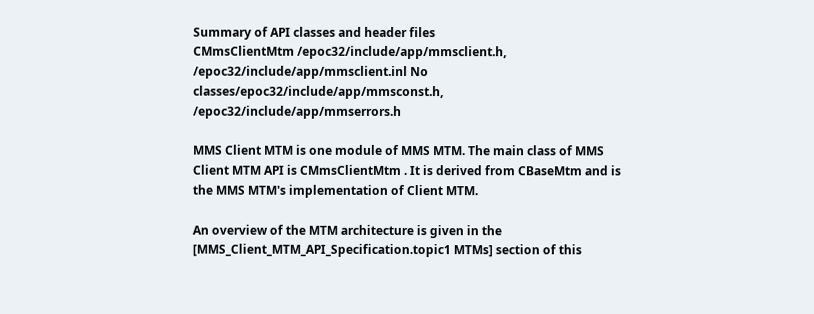Summary of API classes and header files
CMmsClientMtm /epoc32/include/app/mmsclient.h, /epoc32/include/app/mmsclient.inl No classes/epoc32/include/app/mmsconst.h, /epoc32/include/app/mmserrors.h

MMS Client MTM is one module of MMS MTM. The main class of MMS Client MTM API is CMmsClientMtm . It is derived from CBaseMtm and is the MMS MTM's implementation of Client MTM.

An overview of the MTM architecture is given in the [MMS_Client_MTM_API_Specification.topic1 MTMs] section of this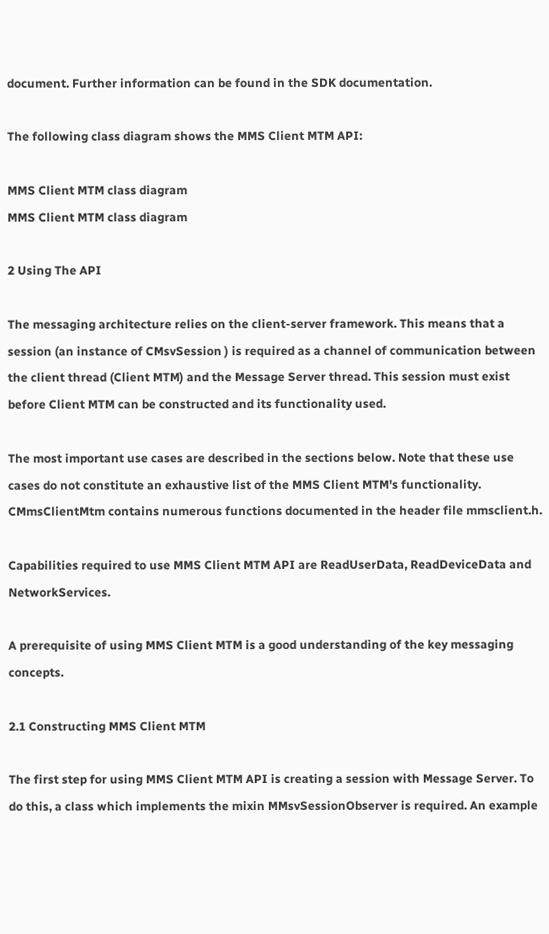document. Further information can be found in the SDK documentation.

The following class diagram shows the MMS Client MTM API:

MMS Client MTM class diagram
MMS Client MTM class diagram

2 Using The API

The messaging architecture relies on the client-server framework. This means that a session (an instance of CMsvSession ) is required as a channel of communication between the client thread (Client MTM) and the Message Server thread. This session must exist before Client MTM can be constructed and its functionality used.

The most important use cases are described in the sections below. Note that these use cases do not constitute an exhaustive list of the MMS Client MTM's functionality. CMmsClientMtm contains numerous functions documented in the header file mmsclient.h.

Capabilities required to use MMS Client MTM API are ReadUserData, ReadDeviceData and NetworkServices.

A prerequisite of using MMS Client MTM is a good understanding of the key messaging concepts.

2.1 Constructing MMS Client MTM

The first step for using MMS Client MTM API is creating a session with Message Server. To do this, a class which implements the mixin MMsvSessionObserver is required. An example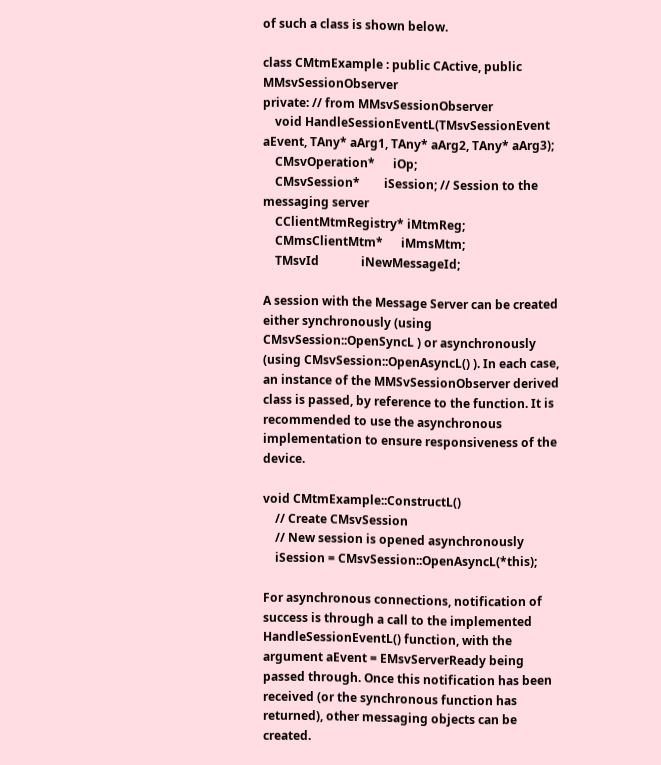of such a class is shown below.

class CMtmExample : public CActive, public MMsvSessionObserver
private: // from MMsvSessionObserver
    void HandleSessionEventL(TMsvSessionEvent aEvent, TAny* aArg1, TAny* aArg2, TAny* aArg3);
    CMsvOperation*      iOp;
    CMsvSession*        iSession; // Session to the messaging server
    CClientMtmRegistry* iMtmReg;
    CMmsClientMtm*      iMmsMtm;
    TMsvId              iNewMessageId;

A session with the Message Server can be created either synchronously (using CMsvSession::OpenSyncL ) or asynchronously (using CMsvSession::OpenAsyncL() ). In each case, an instance of the MMSvSessionObserver derived class is passed, by reference to the function. It is recommended to use the asynchronous implementation to ensure responsiveness of the device.

void CMtmExample::ConstructL()
    // Create CMsvSession
    // New session is opened asynchronously
    iSession = CMsvSession::OpenAsyncL(*this);

For asynchronous connections, notification of success is through a call to the implemented HandleSessionEventL() function, with the argument aEvent = EMsvServerReady being passed through. Once this notification has been received (or the synchronous function has returned), other messaging objects can be created.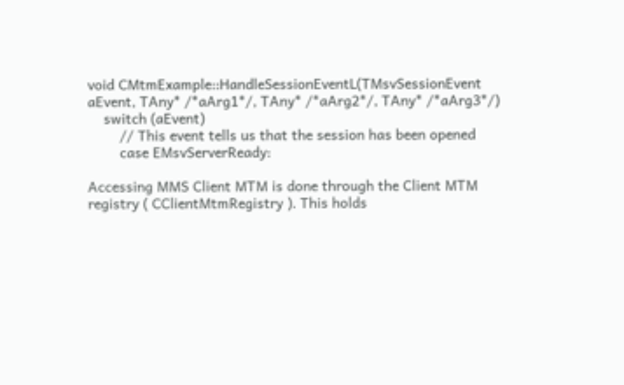void CMtmExample::HandleSessionEventL(TMsvSessionEvent aEvent, TAny* /*aArg1*/, TAny* /*aArg2*/, TAny* /*aArg3*/)
    switch (aEvent)
        // This event tells us that the session has been opened
        case EMsvServerReady:

Accessing MMS Client MTM is done through the Client MTM registry ( CClientMtmRegistry ). This holds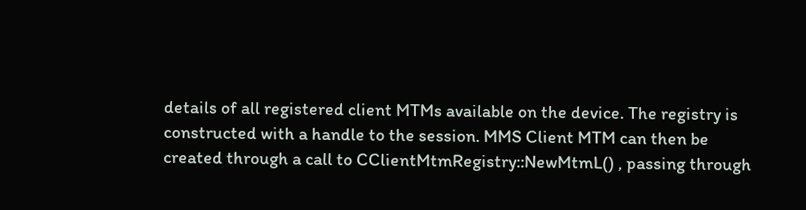details of all registered client MTMs available on the device. The registry is constructed with a handle to the session. MMS Client MTM can then be created through a call to CClientMtmRegistry::NewMtmL() , passing through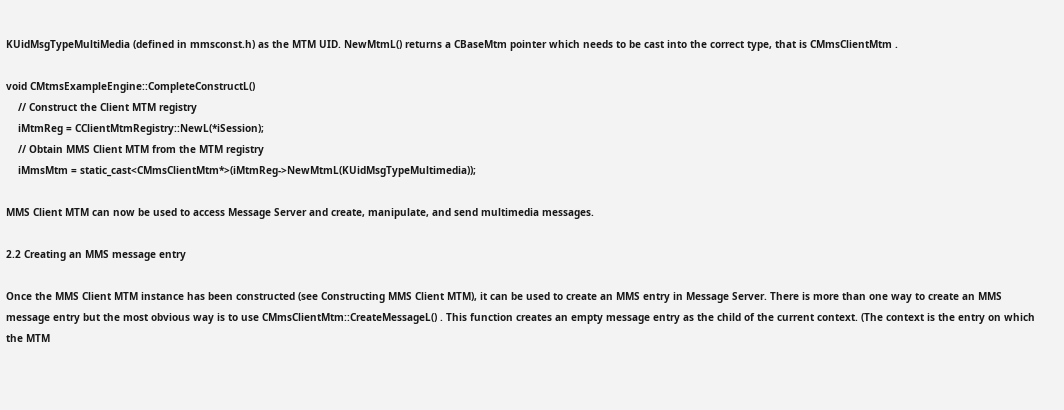KUidMsgTypeMultiMedia (defined in mmsconst.h) as the MTM UID. NewMtmL() returns a CBaseMtm pointer which needs to be cast into the correct type, that is CMmsClientMtm .

void CMtmsExampleEngine::CompleteConstructL()
    // Construct the Client MTM registry
    iMtmReg = CClientMtmRegistry::NewL(*iSession);
    // Obtain MMS Client MTM from the MTM registry
    iMmsMtm = static_cast<CMmsClientMtm*>(iMtmReg->NewMtmL(KUidMsgTypeMultimedia));

MMS Client MTM can now be used to access Message Server and create, manipulate, and send multimedia messages.

2.2 Creating an MMS message entry

Once the MMS Client MTM instance has been constructed (see Constructing MMS Client MTM), it can be used to create an MMS entry in Message Server. There is more than one way to create an MMS message entry but the most obvious way is to use CMmsClientMtm::CreateMessageL() . This function creates an empty message entry as the child of the current context. (The context is the entry on which the MTM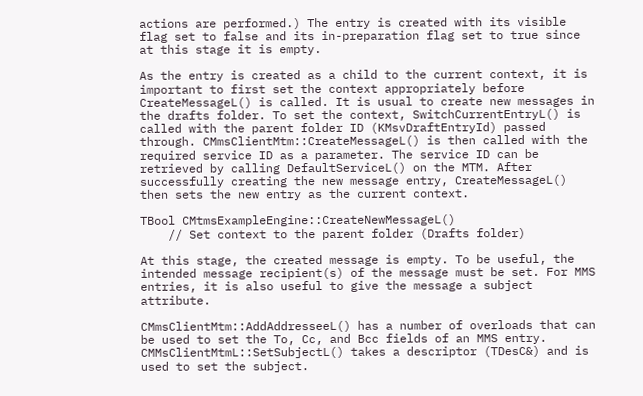actions are performed.) The entry is created with its visible flag set to false and its in-preparation flag set to true since at this stage it is empty.

As the entry is created as a child to the current context, it is important to first set the context appropriately before CreateMessageL() is called. It is usual to create new messages in the drafts folder. To set the context, SwitchCurrentEntryL() is called with the parent folder ID (KMsvDraftEntryId) passed through. CMmsClientMtm::CreateMessageL() is then called with the required service ID as a parameter. The service ID can be retrieved by calling DefaultServiceL() on the MTM. After successfully creating the new message entry, CreateMessageL() then sets the new entry as the current context.

TBool CMtmsExampleEngine::CreateNewMessageL()
    // Set context to the parent folder (Drafts folder)

At this stage, the created message is empty. To be useful, the intended message recipient(s) of the message must be set. For MMS entries, it is also useful to give the message a subject attribute.

CMmsClientMtm::AddAddresseeL() has a number of overloads that can be used to set the To, Cc, and Bcc fields of an MMS entry. CMMsClientMtmL::SetSubjectL() takes a descriptor (TDesC&) and is used to set the subject.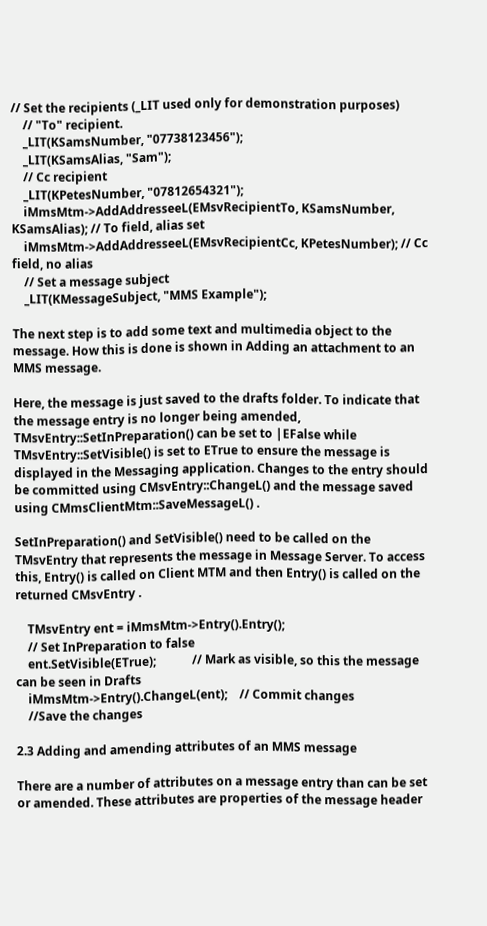// Set the recipients (_LIT used only for demonstration purposes)
    // "To" recipient.
    _LIT(KSamsNumber, "07738123456");
    _LIT(KSamsAlias, "Sam");
    // Cc recipient
    _LIT(KPetesNumber, "07812654321");
    iMmsMtm->AddAddresseeL(EMsvRecipientTo, KSamsNumber, KSamsAlias); // To field, alias set
    iMmsMtm->AddAddresseeL(EMsvRecipientCc, KPetesNumber); // Cc field, no alias
    // Set a message subject
    _LIT(KMessageSubject, "MMS Example");

The next step is to add some text and multimedia object to the message. How this is done is shown in Adding an attachment to an MMS message.

Here, the message is just saved to the drafts folder. To indicate that the message entry is no longer being amended, TMsvEntry::SetInPreparation() can be set to |EFalse while TMsvEntry::SetVisible() is set to ETrue to ensure the message is displayed in the Messaging application. Changes to the entry should be committed using CMsvEntry::ChangeL() and the message saved using CMmsClientMtm::SaveMessageL() .

SetInPreparation() and SetVisible() need to be called on the TMsvEntry that represents the message in Message Server. To access this, Entry() is called on Client MTM and then Entry() is called on the returned CMsvEntry .

    TMsvEntry ent = iMmsMtm->Entry().Entry();
    // Set InPreparation to false
    ent.SetVisible(ETrue);            // Mark as visible, so this the message can be seen in Drafts
    iMmsMtm->Entry().ChangeL(ent);    // Commit changes
    //Save the changes

2.3 Adding and amending attributes of an MMS message

There are a number of attributes on a message entry than can be set or amended. These attributes are properties of the message header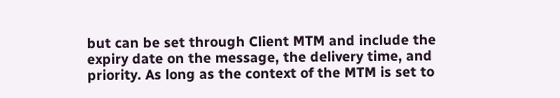but can be set through Client MTM and include the expiry date on the message, the delivery time, and priority. As long as the context of the MTM is set to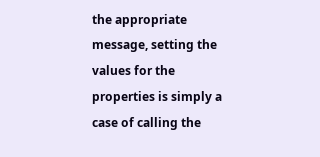the appropriate message, setting the values for the properties is simply a case of calling the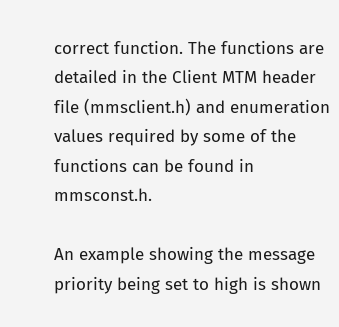correct function. The functions are detailed in the Client MTM header file (mmsclient.h) and enumeration values required by some of the functions can be found in mmsconst.h.

An example showing the message priority being set to high is shown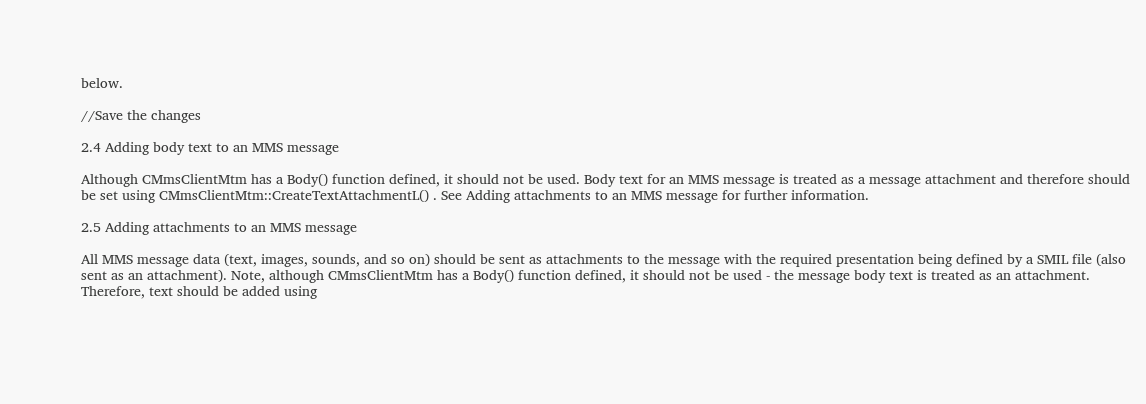below.

//Save the changes

2.4 Adding body text to an MMS message

Although CMmsClientMtm has a Body() function defined, it should not be used. Body text for an MMS message is treated as a message attachment and therefore should be set using CMmsClientMtm::CreateTextAttachmentL() . See Adding attachments to an MMS message for further information.

2.5 Adding attachments to an MMS message

All MMS message data (text, images, sounds, and so on) should be sent as attachments to the message with the required presentation being defined by a SMIL file (also sent as an attachment). Note, although CMmsClientMtm has a Body() function defined, it should not be used - the message body text is treated as an attachment. Therefore, text should be added using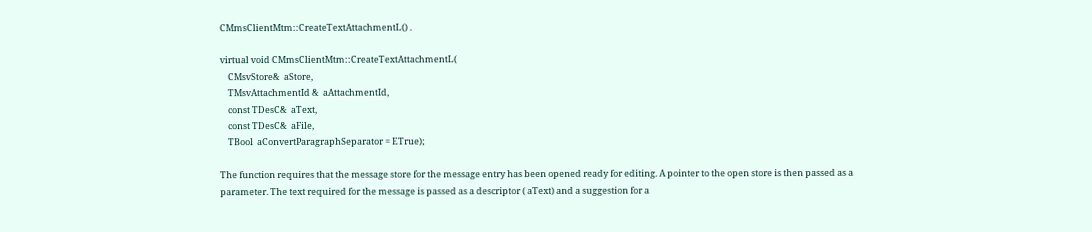CMmsClientMtm::CreateTextAttachmentL() .

virtual void CMmsClientMtm::CreateTextAttachmentL(
    CMsvStore&  aStore,
    TMsvAttachmentId &  aAttachmentId,
    const TDesC&  aText,
    const TDesC&  aFile,
    TBool  aConvertParagraphSeparator = ETrue);

The function requires that the message store for the message entry has been opened ready for editing. A pointer to the open store is then passed as a parameter. The text required for the message is passed as a descriptor ( aText) and a suggestion for a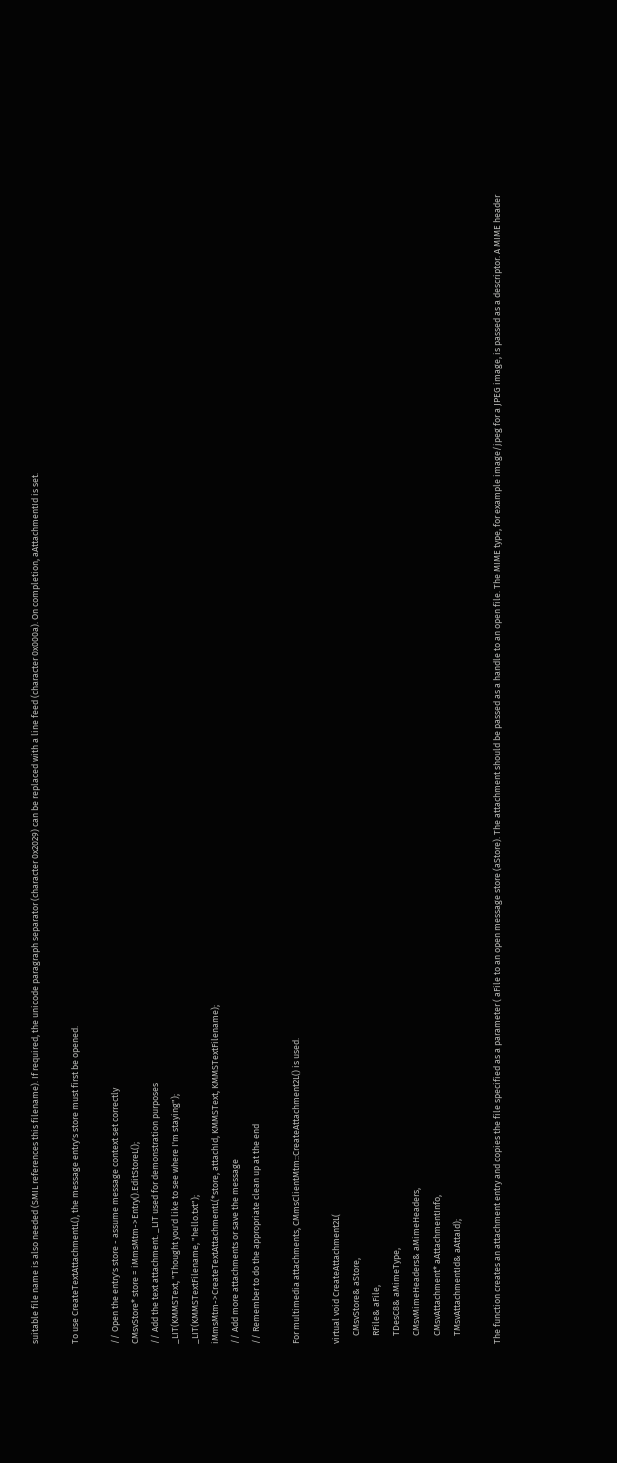suitable file name is also needed (SMIL references this filename). If required, the unicode paragraph separator (character 0x2029) can be replaced with a line feed (character 0x000a). On completion, aAttachmentId is set.

To use CreateTextAttachmentL(), the message entry's store must first be opened.

// Open the entry's store - assume message context set correctly
CMsvStore* store = iMmsMtm->Entry().EditStoreL();
// Add the text attachment. _LIT used for demonstration purposes
_LIT(KMMSText, "Thought you'd like to see where I'm staying");
_LIT(KMMSTextFilename, "hello.txt");
iMmsMtm->CreateTextAttachmentL(*store, attachId, KMMSText, KMMSTextFilename);
// Add more attachments or save the message
// Remember to do the appropriate clean up at the end

For multimedia attachments, CMmsClientMtm::CreateAttachment2L() is used.

virtual void CreateAttachment2L(
    CMsvStore& aStore,
    RFile& aFile,
    TDesC8& aMimeType,
    CMsvMimeHeaders& aMimeHeaders,
    CMsvAttachment* aAttachmentInfo,
    TMsvAttachmentId& aAttaId);

The function creates an attachment entry and copies the file specified as a parameter ( aFile to an open message store (aStore). The attachment should be passed as a handle to an open file. The MIME type, for example image/jpeg for a JPEG image, is passed as a descriptor. A MIME header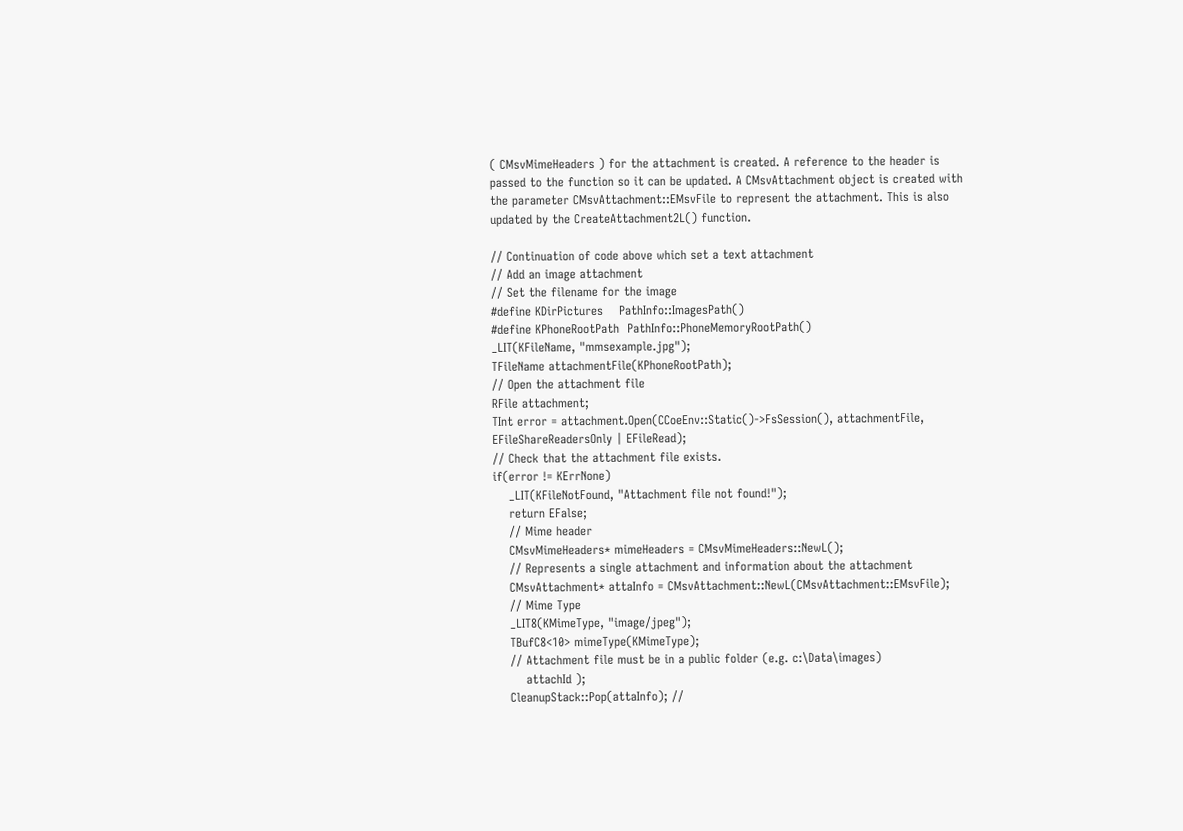( CMsvMimeHeaders ) for the attachment is created. A reference to the header is passed to the function so it can be updated. A CMsvAttachment object is created with the parameter CMsvAttachment::EMsvFile to represent the attachment. This is also updated by the CreateAttachment2L() function.

// Continuation of code above which set a text attachment
// Add an image attachment
// Set the filename for the image
#define KDirPictures    PathInfo::ImagesPath()
#define KPhoneRootPath  PathInfo::PhoneMemoryRootPath()
_LIT(KFileName, "mmsexample.jpg");
TFileName attachmentFile(KPhoneRootPath);
// Open the attachment file
RFile attachment;
TInt error = attachment.Open(CCoeEnv::Static()->FsSession(), attachmentFile, EFileShareReadersOnly | EFileRead);
// Check that the attachment file exists.
if(error != KErrNone)
    _LIT(KFileNotFound, "Attachment file not found!");
    return EFalse;
    // Mime header
    CMsvMimeHeaders* mimeHeaders = CMsvMimeHeaders::NewL();
    // Represents a single attachment and information about the attachment
    CMsvAttachment* attaInfo = CMsvAttachment::NewL(CMsvAttachment::EMsvFile);
    // Mime Type
    _LIT8(KMimeType, "image/jpeg");
    TBufC8<10> mimeType(KMimeType);
    // Attachment file must be in a public folder (e.g. c:\Data\images)
        attachId );
    CleanupStack::Pop(attaInfo); //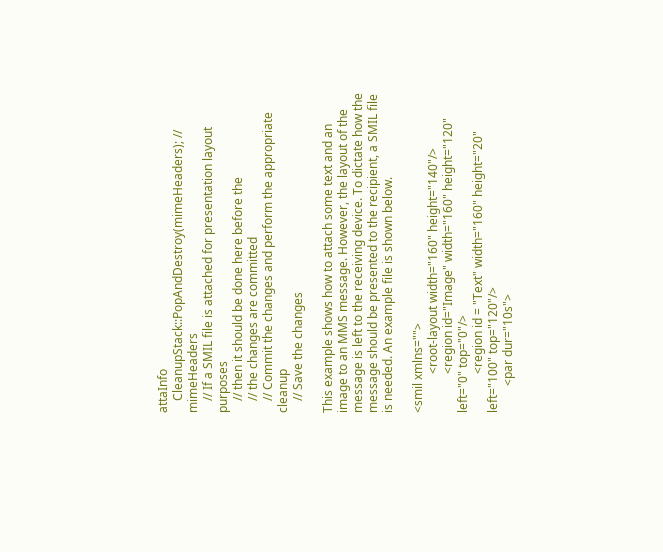attaInfo
    CleanupStack::PopAndDestroy(mimeHeaders); // mimeHeaders
    // If a SMIL file is attached for presentation layout purposes
    // then it should be done here before the
    // the changes are committed
    // Commit the changes and perform the appropriate cleanup
    // Save the changes

This example shows how to attach some text and an image to an MMS message. However, the layout of the message is left to the receiving device. To dictate how the message should be presented to the recipient, a SMIL file is needed. An example file is shown below.

<smil xmlns="">
             <root-layout width="160" height="140"/>
             <region id="Image" width="160" height="120" left="0" top="0"/>
             <region id = "Text" width="160" height="20" left="100" top="120"/>
         <par dur="10s">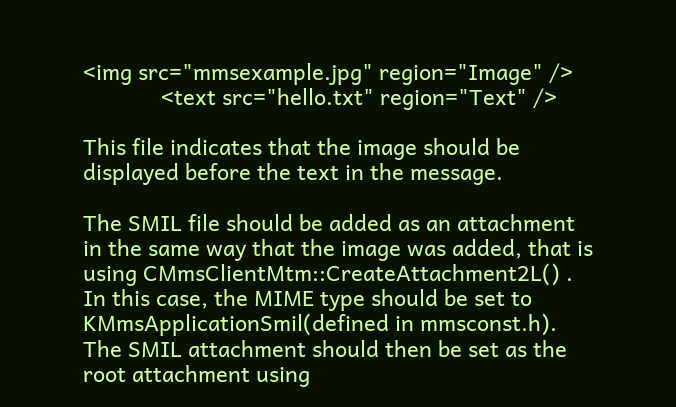<img src="mmsexample.jpg" region="Image" />
             <text src="hello.txt" region="Text" />

This file indicates that the image should be displayed before the text in the message.

The SMIL file should be added as an attachment in the same way that the image was added, that is using CMmsClientMtm::CreateAttachment2L() . In this case, the MIME type should be set to KMmsApplicationSmil(defined in mmsconst.h). The SMIL attachment should then be set as the root attachment using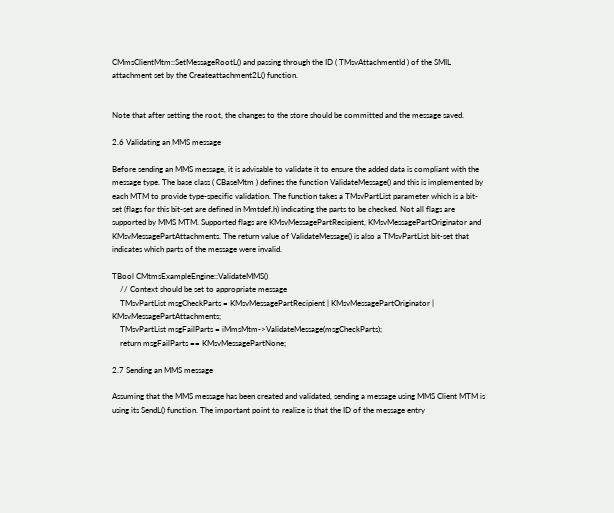CMmsClientMtm::SetMessageRootL() and passing through the ID ( TMsvAttachmentId ) of the SMIL attachment set by the Createattachment2L() function.


Note that after setting the root, the changes to the store should be committed and the message saved.

2.6 Validating an MMS message

Before sending an MMS message, it is advisable to validate it to ensure the added data is compliant with the message type. The base class ( CBaseMtm ) defines the function ValidateMessage() and this is implemented by each MTM to provide type-specific validation. The function takes a TMsvPartList parameter which is a bit-set (flags for this bit-set are defined in Mmtdef.h) indicating the parts to be checked. Not all flags are supported by MMS MTM. Supported flags are KMsvMessagePartRecipient, KMsvMessagePartOriginator and KMsvMessagePartAttachments. The return value of ValidateMessage() is also a TMsvPartList bit-set that indicates which parts of the message were invalid.

TBool CMtmsExampleEngine::ValidateMMS()
    // Context should be set to appropriate message
    TMsvPartList msgCheckParts = KMsvMessagePartRecipient | KMsvMessagePartOriginator | KMsvMessagePartAttachments;
    TMsvPartList msgFailParts = iMmsMtm->ValidateMessage(msgCheckParts);
    return msgFailParts == KMsvMessagePartNone;

2.7 Sending an MMS message

Assuming that the MMS message has been created and validated, sending a message using MMS Client MTM is using its SendL() function. The important point to realize is that the ID of the message entry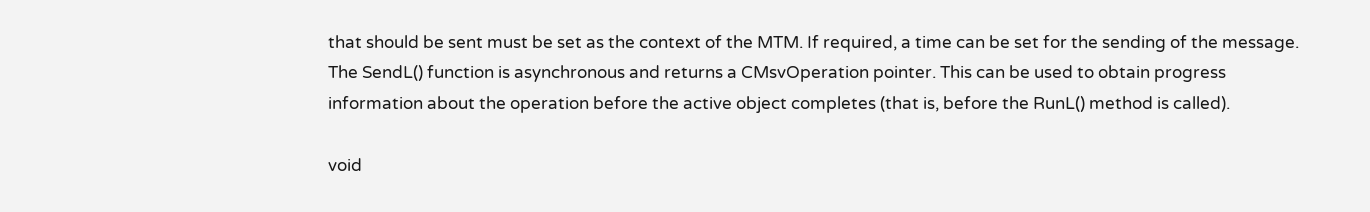that should be sent must be set as the context of the MTM. If required, a time can be set for the sending of the message. The SendL() function is asynchronous and returns a CMsvOperation pointer. This can be used to obtain progress information about the operation before the active object completes (that is, before the RunL() method is called).

void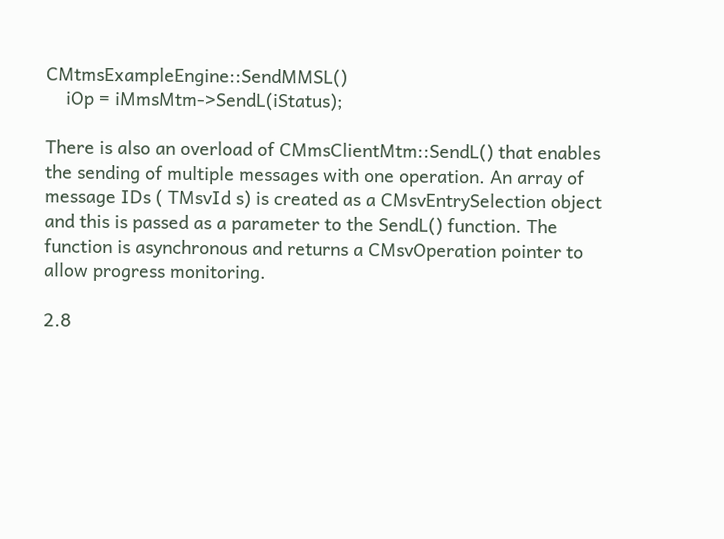CMtmsExampleEngine::SendMMSL()
    iOp = iMmsMtm->SendL(iStatus);

There is also an overload of CMmsClientMtm::SendL() that enables the sending of multiple messages with one operation. An array of message IDs ( TMsvId s) is created as a CMsvEntrySelection object and this is passed as a parameter to the SendL() function. The function is asynchronous and returns a CMsvOperation pointer to allow progress monitoring.

2.8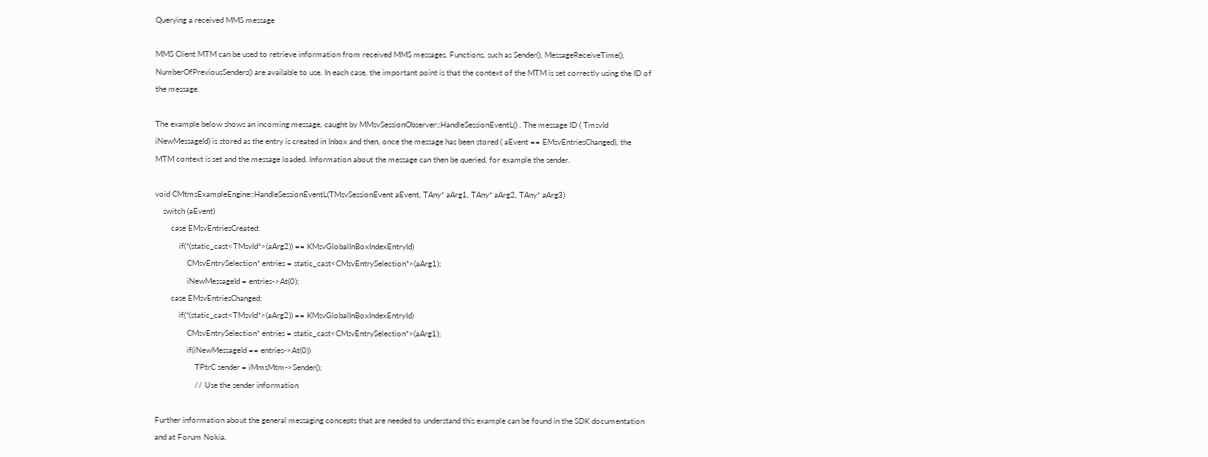Querying a received MMS message

MMS Client MTM can be used to retrieve information from received MMS messages. Functions, such as Sender(), MessageReceiveTime(), NumberOfPreviousSenders() are available to use. In each case, the important point is that the context of the MTM is set correctly using the ID of the message.

The example below shows an incoming message, caught by MMsvSessionObserver::HandleSessionEventL() . The message ID ( TmsvId iNewMessageId) is stored as the entry is created in Inbox and then, once the message has been stored ( aEvent == EMsvEntriesChanged), the MTM context is set and the message loaded. Information about the message can then be queried, for example the sender.

void CMtmsExampleEngine::HandleSessionEventL(TMsvSessionEvent aEvent, TAny* aArg1, TAny* aArg2, TAny* aArg3)
    switch (aEvent)
        case EMsvEntriesCreated:
            if(*(static_cast<TMsvId*>(aArg2)) == KMsvGlobalInBoxIndexEntryId)
                CMsvEntrySelection* entries = static_cast<CMsvEntrySelection*>(aArg1);
                iNewMessageId = entries->At(0);
        case EMsvEntriesChanged:
            if(*(static_cast<TMsvId*>(aArg2)) == KMsvGlobalInBoxIndexEntryId)
                CMsvEntrySelection* entries = static_cast<CMsvEntrySelection*>(aArg1);
                if(iNewMessageId == entries->At(0))
                    TPtrC sender = iMmsMtm->Sender();
                    // Use the sender information

Further information about the general messaging concepts that are needed to understand this example can be found in the SDK documentation and at Forum Nokia.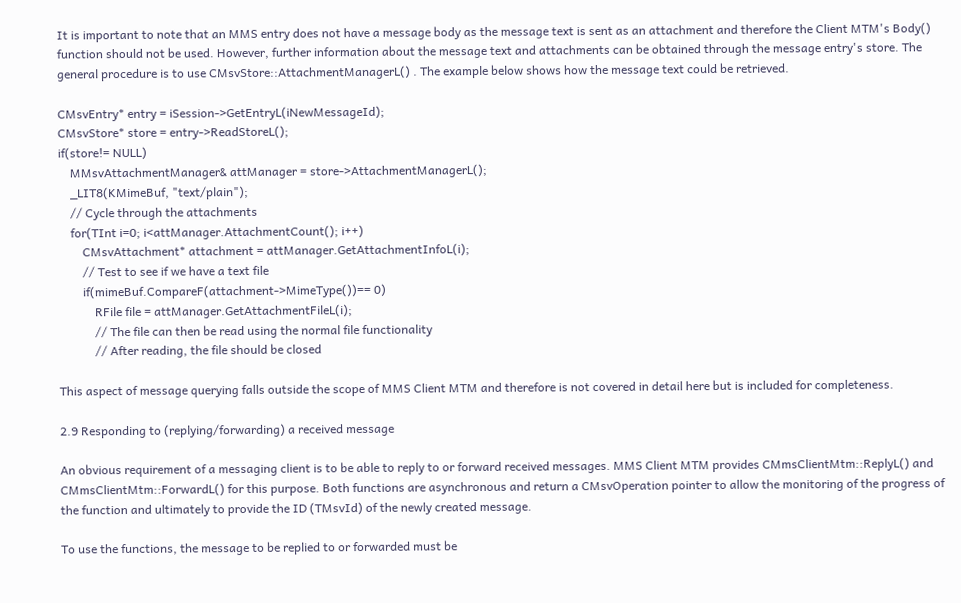It is important to note that an MMS entry does not have a message body as the message text is sent as an attachment and therefore the Client MTM's Body() function should not be used. However, further information about the message text and attachments can be obtained through the message entry's store. The general procedure is to use CMsvStore::AttachmentManagerL() . The example below shows how the message text could be retrieved.

CMsvEntry* entry = iSession->GetEntryL(iNewMessageId);
CMsvStore* store = entry->ReadStoreL();
if(store!= NULL)
    MMsvAttachmentManager& attManager = store->AttachmentManagerL();
    _LIT8(KMimeBuf, "text/plain");
    // Cycle through the attachments
    for(TInt i=0; i<attManager.AttachmentCount(); i++)
        CMsvAttachment* attachment = attManager.GetAttachmentInfoL(i);
        // Test to see if we have a text file
        if(mimeBuf.CompareF(attachment->MimeType())== 0)
            RFile file = attManager.GetAttachmentFileL(i);
            // The file can then be read using the normal file functionality
            // After reading, the file should be closed

This aspect of message querying falls outside the scope of MMS Client MTM and therefore is not covered in detail here but is included for completeness.

2.9 Responding to (replying/forwarding) a received message

An obvious requirement of a messaging client is to be able to reply to or forward received messages. MMS Client MTM provides CMmsClientMtm::ReplyL() and CMmsClientMtm::ForwardL() for this purpose. Both functions are asynchronous and return a CMsvOperation pointer to allow the monitoring of the progress of the function and ultimately to provide the ID (TMsvId) of the newly created message.

To use the functions, the message to be replied to or forwarded must be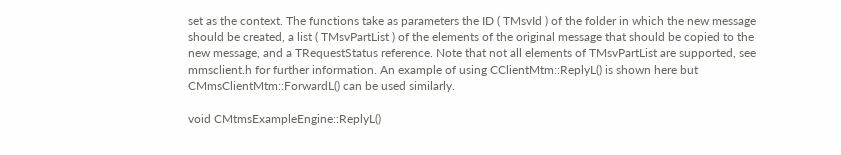set as the context. The functions take as parameters the ID ( TMsvId ) of the folder in which the new message should be created, a list ( TMsvPartList ) of the elements of the original message that should be copied to the new message, and a TRequestStatus reference. Note that not all elements of TMsvPartList are supported, see mmsclient.h for further information. An example of using CClientMtm::ReplyL() is shown here but CMmsClientMtm::ForwardL() can be used similarly.

void CMtmsExampleEngine::ReplyL()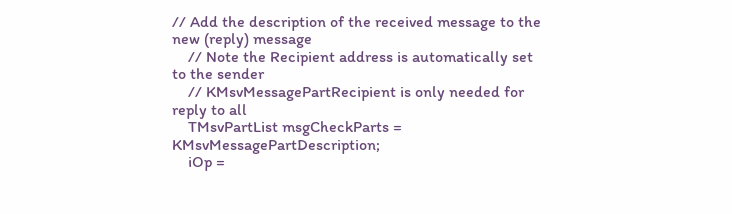// Add the description of the received message to the new (reply) message
    // Note the Recipient address is automatically set to the sender
    // KMsvMessagePartRecipient is only needed for reply to all
    TMsvPartList msgCheckParts = KMsvMessagePartDescription;
    iOp =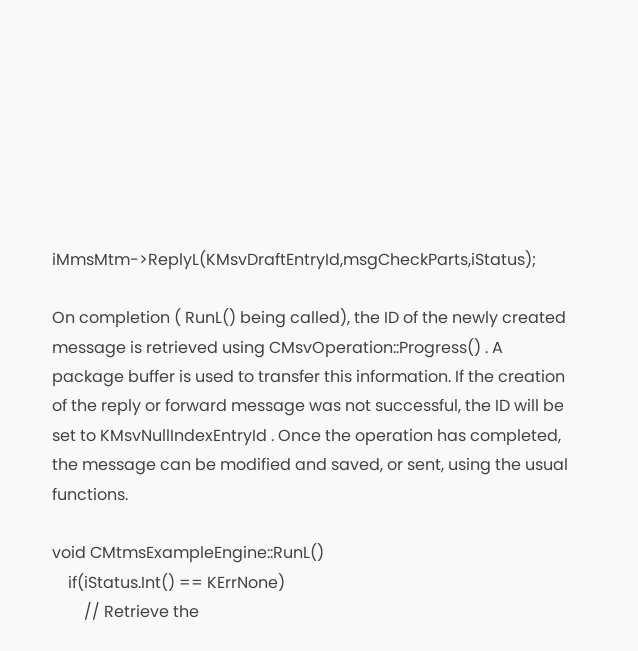iMmsMtm->ReplyL(KMsvDraftEntryId,msgCheckParts,iStatus);

On completion ( RunL() being called), the ID of the newly created message is retrieved using CMsvOperation::Progress() . A package buffer is used to transfer this information. If the creation of the reply or forward message was not successful, the ID will be set to KMsvNullIndexEntryId . Once the operation has completed, the message can be modified and saved, or sent, using the usual functions.

void CMtmsExampleEngine::RunL()
    if(iStatus.Int() == KErrNone)
        // Retrieve the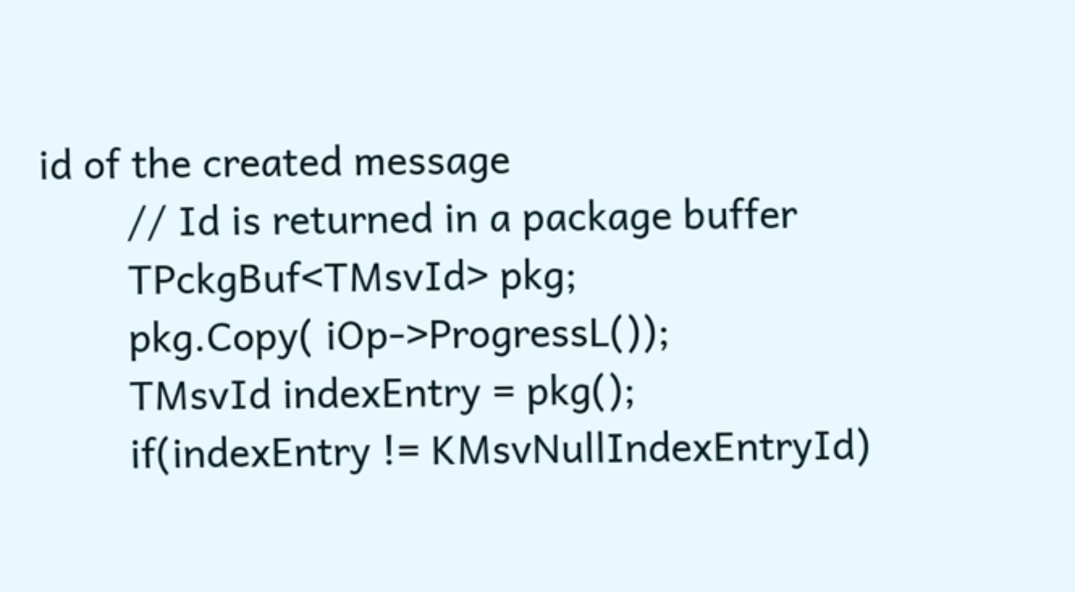id of the created message
        // Id is returned in a package buffer
        TPckgBuf<TMsvId> pkg;
        pkg.Copy( iOp->ProgressL());
        TMsvId indexEntry = pkg();
        if(indexEntry != KMsvNullIndexEntryId)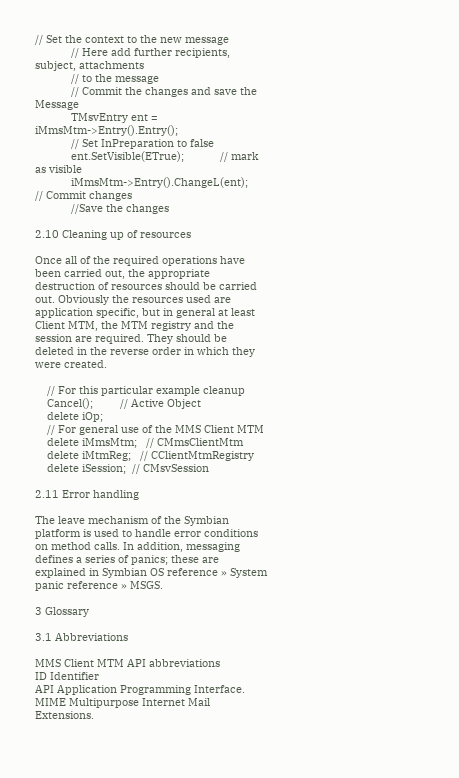// Set the context to the new message
            // Here add further recipients, subject, attachments
            // to the message
            // Commit the changes and save the Message
            TMsvEntry ent = iMmsMtm->Entry().Entry();
            // Set InPreparation to false
            ent.SetVisible(ETrue);            // mark as visible
            iMmsMtm->Entry().ChangeL(ent);    // Commit changes
            //Save the changes

2.10 Cleaning up of resources

Once all of the required operations have been carried out, the appropriate destruction of resources should be carried out. Obviously the resources used are application specific, but in general at least Client MTM, the MTM registry and the session are required. They should be deleted in the reverse order in which they were created.

    // For this particular example cleanup
    Cancel();         // Active Object
    delete iOp;
    // For general use of the MMS Client MTM
    delete iMmsMtm;   // CMmsClientMtm
    delete iMtmReg;   // CClientMtmRegistry
    delete iSession;  // CMsvSession

2.11 Error handling

The leave mechanism of the Symbian platform is used to handle error conditions on method calls. In addition, messaging defines a series of panics; these are explained in Symbian OS reference » System panic reference » MSGS.

3 Glossary

3.1 Abbreviations

MMS Client MTM API abbreviations
ID Identifier
API Application Programming Interface.
MIME Multipurpose Internet Mail Extensions.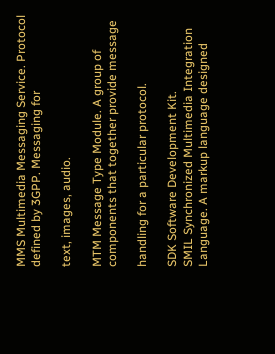MMS Multimedia Messaging Service. Protocol defined by 3GPP. Messaging for

text, images, audio.

MTM Message Type Module. A group of components that together provide message

handling for a particular protocol.

SDK Software Development Kit.
SMIL Synchronized Multimedia Integration Language. A markup language designed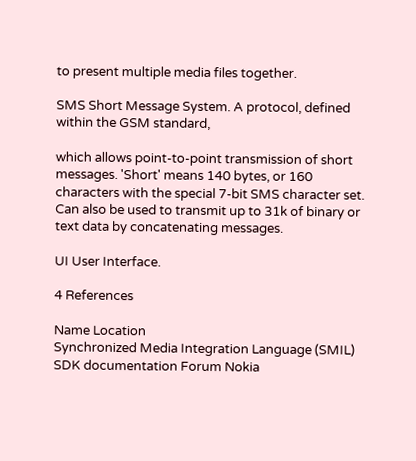to present multiple media files together.

SMS Short Message System. A protocol, defined within the GSM standard,

which allows point-to-point transmission of short messages. 'Short' means 140 bytes, or 160 characters with the special 7-bit SMS character set. Can also be used to transmit up to 31k of binary or text data by concatenating messages.

UI User Interface.

4 References

Name Location
Synchronized Media Integration Language (SMIL) SDK documentation Forum Nokia